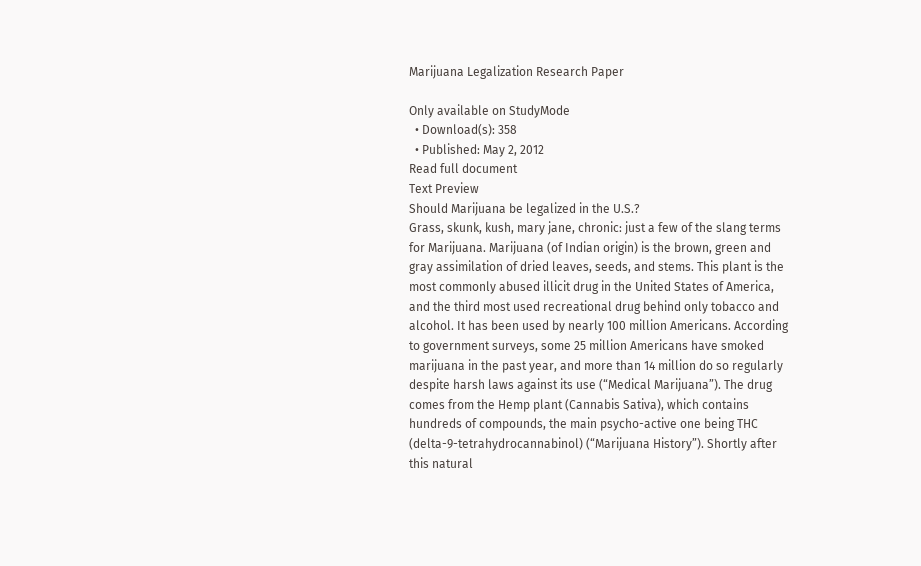Marijuana Legalization Research Paper

Only available on StudyMode
  • Download(s): 358
  • Published: May 2, 2012
Read full document
Text Preview
Should Marijuana be legalized in the U.S.?
Grass, skunk, kush, mary jane, chronic: just a few of the slang terms for Marijuana. Marijuana (of Indian origin) is the brown, green and gray assimilation of dried leaves, seeds, and stems. This plant is the most commonly abused illicit drug in the United States of America, and the third most used recreational drug behind only tobacco and alcohol. It has been used by nearly 100 million Americans. According to government surveys, some 25 million Americans have smoked marijuana in the past year, and more than 14 million do so regularly despite harsh laws against its use (“Medical Marijuana”). The drug comes from the Hemp plant (Cannabis Sativa), which contains hundreds of compounds, the main psycho-active one being THC (delta-9-tetrahydrocannabinol) (“Marijuana History”). Shortly after this natural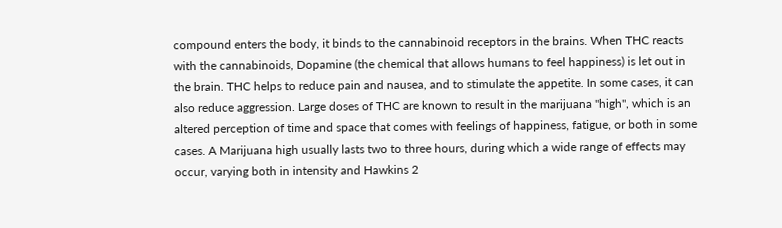compound enters the body, it binds to the cannabinoid receptors in the brains. When THC reacts with the cannabinoids, Dopamine (the chemical that allows humans to feel happiness) is let out in the brain. THC helps to reduce pain and nausea, and to stimulate the appetite. In some cases, it can also reduce aggression. Large doses of THC are known to result in the marijuana "high", which is an altered perception of time and space that comes with feelings of happiness, fatigue, or both in some cases. A Marijuana high usually lasts two to three hours, during which a wide range of effects may occur, varying both in intensity and Hawkins 2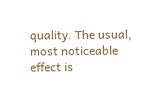quality. The usual, most noticeable effect is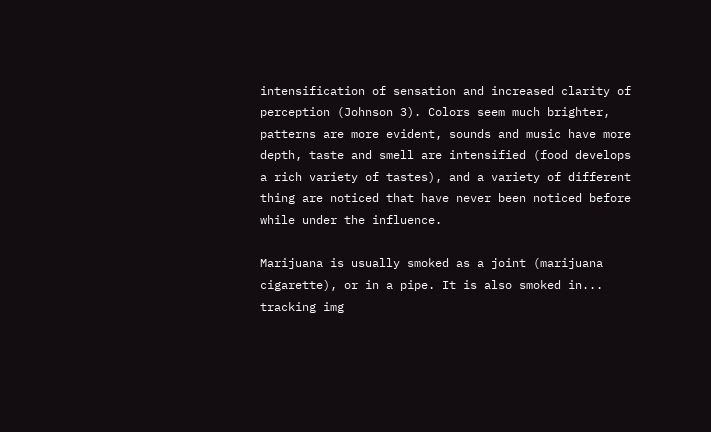intensification of sensation and increased clarity of perception (Johnson 3). Colors seem much brighter, patterns are more evident, sounds and music have more depth, taste and smell are intensified (food develops a rich variety of tastes), and a variety of different thing are noticed that have never been noticed before while under the influence.

Marijuana is usually smoked as a joint (marijuana cigarette), or in a pipe. It is also smoked in...
tracking img